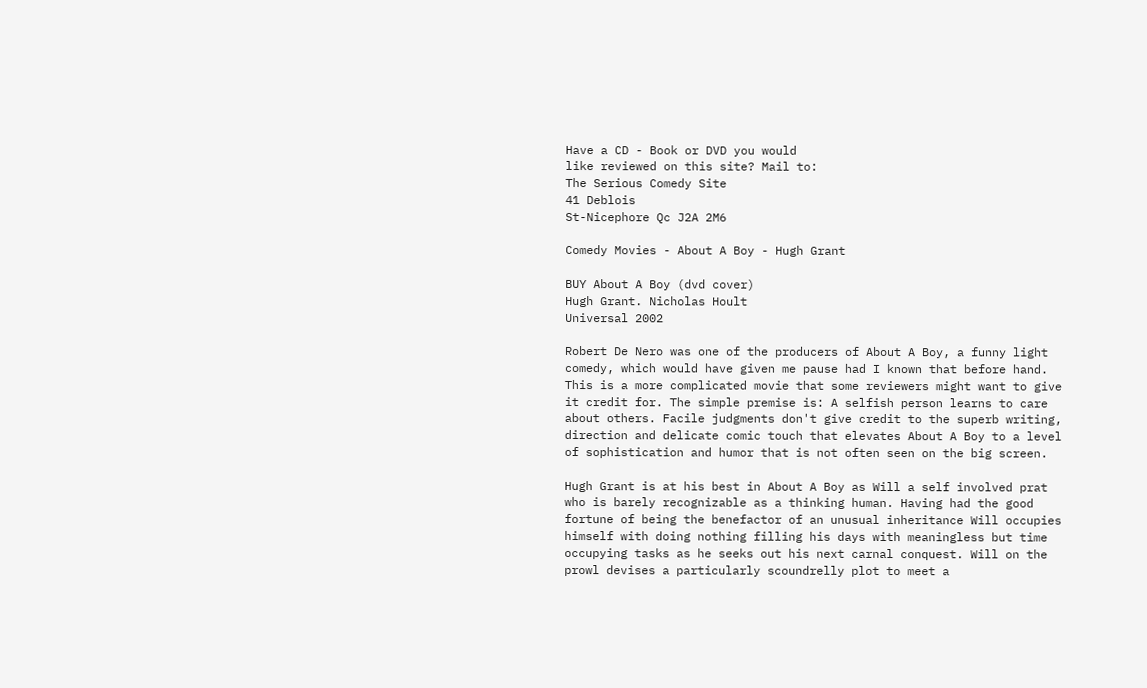Have a CD - Book or DVD you would
like reviewed on this site? Mail to:
The Serious Comedy Site
41 Deblois
St-Nicephore Qc J2A 2M6

Comedy Movies - About A Boy - Hugh Grant

BUY About A Boy (dvd cover)
Hugh Grant. Nicholas Hoult
Universal 2002

Robert De Nero was one of the producers of About A Boy, a funny light comedy, which would have given me pause had I known that before hand. This is a more complicated movie that some reviewers might want to give it credit for. The simple premise is: A selfish person learns to care about others. Facile judgments don't give credit to the superb writing, direction and delicate comic touch that elevates About A Boy to a level of sophistication and humor that is not often seen on the big screen.

Hugh Grant is at his best in About A Boy as Will a self involved prat who is barely recognizable as a thinking human. Having had the good fortune of being the benefactor of an unusual inheritance Will occupies himself with doing nothing filling his days with meaningless but time occupying tasks as he seeks out his next carnal conquest. Will on the prowl devises a particularly scoundrelly plot to meet a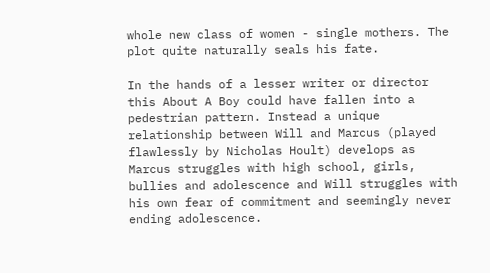whole new class of women - single mothers. The plot quite naturally seals his fate.

In the hands of a lesser writer or director this About A Boy could have fallen into a pedestrian pattern. Instead a unique relationship between Will and Marcus (played flawlessly by Nicholas Hoult) develops as Marcus struggles with high school, girls, bullies and adolescence and Will struggles with his own fear of commitment and seemingly never ending adolescence.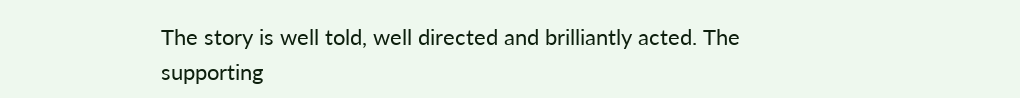The story is well told, well directed and brilliantly acted. The supporting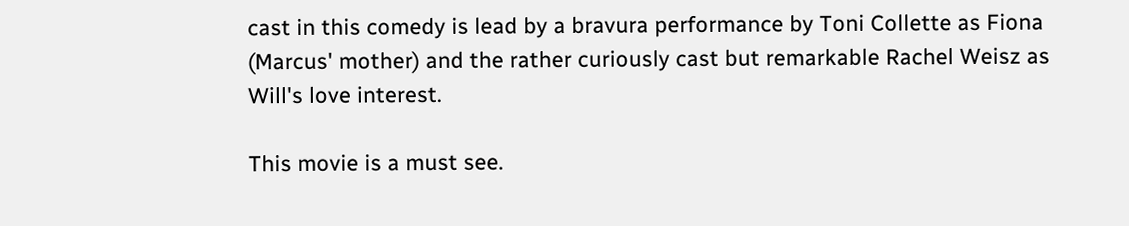cast in this comedy is lead by a bravura performance by Toni Collette as Fiona (Marcus' mother) and the rather curiously cast but remarkable Rachel Weisz as Will's love interest.

This movie is a must see.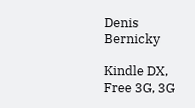Denis Bernicky

Kindle DX, Free 3G, 3G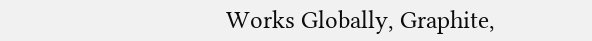Works Globally, Graphite,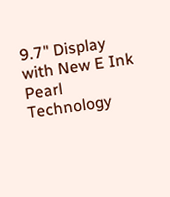9.7" Display with New E Ink Pearl Technology